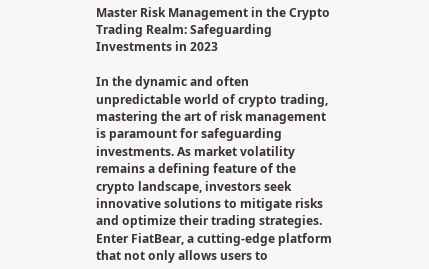Master Risk Management in the Crypto Trading Realm: Safeguarding Investments in 2023

In the dynamic and often unpredictable world of crypto trading, mastering the art of risk management is paramount for safeguarding investments. As market volatility remains a defining feature of the crypto landscape, investors seek innovative solutions to mitigate risks and optimize their trading strategies. Enter FiatBear, a cutting-edge platform that not only allows users to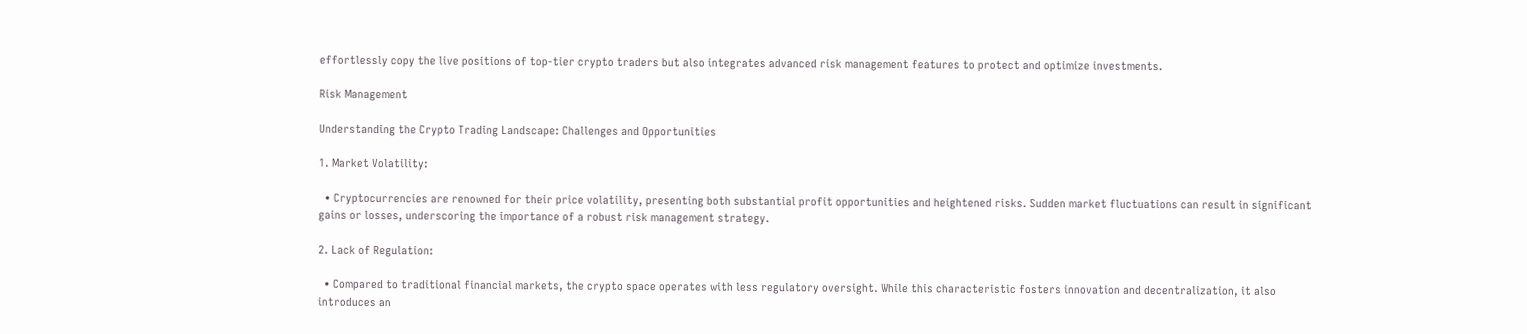effortlessly copy the live positions of top-tier crypto traders but also integrates advanced risk management features to protect and optimize investments.

Risk Management

Understanding the Crypto Trading Landscape: Challenges and Opportunities

1. Market Volatility:

  • Cryptocurrencies are renowned for their price volatility, presenting both substantial profit opportunities and heightened risks. Sudden market fluctuations can result in significant gains or losses, underscoring the importance of a robust risk management strategy.

2. Lack of Regulation:

  • Compared to traditional financial markets, the crypto space operates with less regulatory oversight. While this characteristic fosters innovation and decentralization, it also introduces an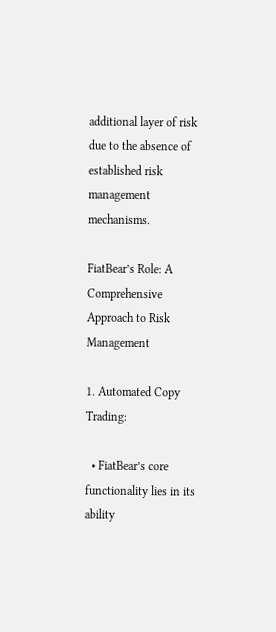additional layer of risk due to the absence of established risk management mechanisms.

FiatBear’s Role: A Comprehensive Approach to Risk Management

1. Automated Copy Trading:

  • FiatBear’s core functionality lies in its ability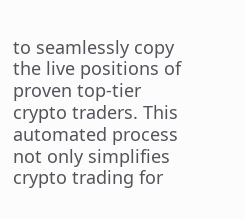to seamlessly copy the live positions of proven top-tier crypto traders. This automated process not only simplifies crypto trading for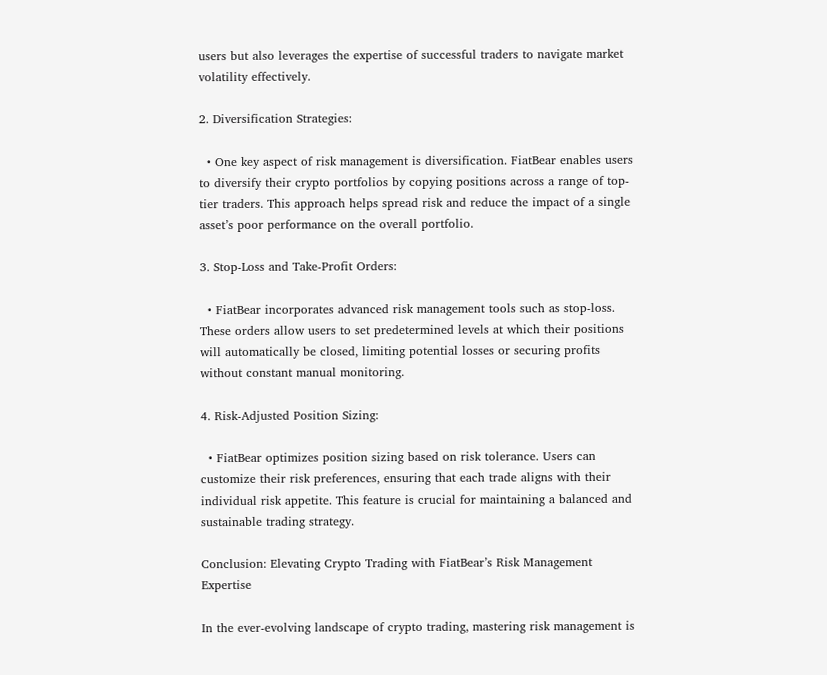users but also leverages the expertise of successful traders to navigate market volatility effectively.

2. Diversification Strategies:

  • One key aspect of risk management is diversification. FiatBear enables users to diversify their crypto portfolios by copying positions across a range of top-tier traders. This approach helps spread risk and reduce the impact of a single asset’s poor performance on the overall portfolio.

3. Stop-Loss and Take-Profit Orders:

  • FiatBear incorporates advanced risk management tools such as stop-loss. These orders allow users to set predetermined levels at which their positions will automatically be closed, limiting potential losses or securing profits without constant manual monitoring.

4. Risk-Adjusted Position Sizing:

  • FiatBear optimizes position sizing based on risk tolerance. Users can customize their risk preferences, ensuring that each trade aligns with their individual risk appetite. This feature is crucial for maintaining a balanced and sustainable trading strategy.

Conclusion: Elevating Crypto Trading with FiatBear’s Risk Management Expertise

In the ever-evolving landscape of crypto trading, mastering risk management is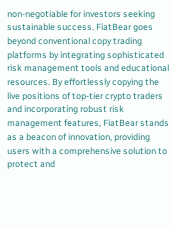non-negotiable for investors seeking sustainable success. FiatBear goes beyond conventional copy trading platforms by integrating sophisticated risk management tools and educational resources. By effortlessly copying the live positions of top-tier crypto traders and incorporating robust risk management features, FiatBear stands as a beacon of innovation, providing users with a comprehensive solution to protect and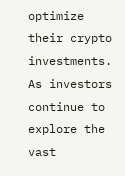optimize their crypto investments. As investors continue to explore the vast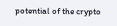potential of the crypto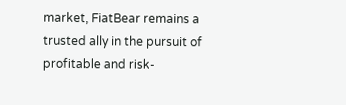market, FiatBear remains a trusted ally in the pursuit of profitable and risk-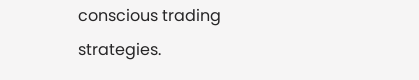conscious trading strategies.